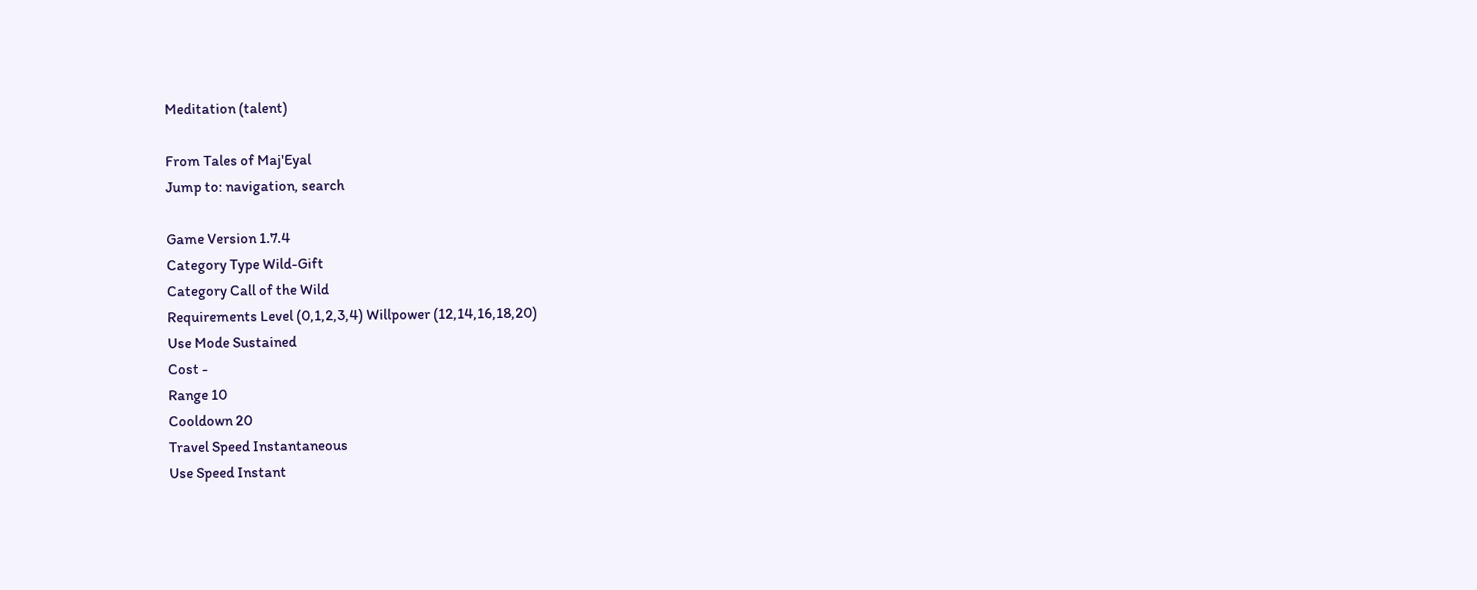Meditation (talent)

From Tales of Maj'Eyal
Jump to: navigation, search

Game Version 1.7.4
Category Type Wild-Gift
Category Call of the Wild
Requirements Level (0,1,2,3,4) Willpower (12,14,16,18,20)
Use Mode Sustained
Cost -
Range 10
Cooldown 20
Travel Speed Instantaneous
Use Speed Instant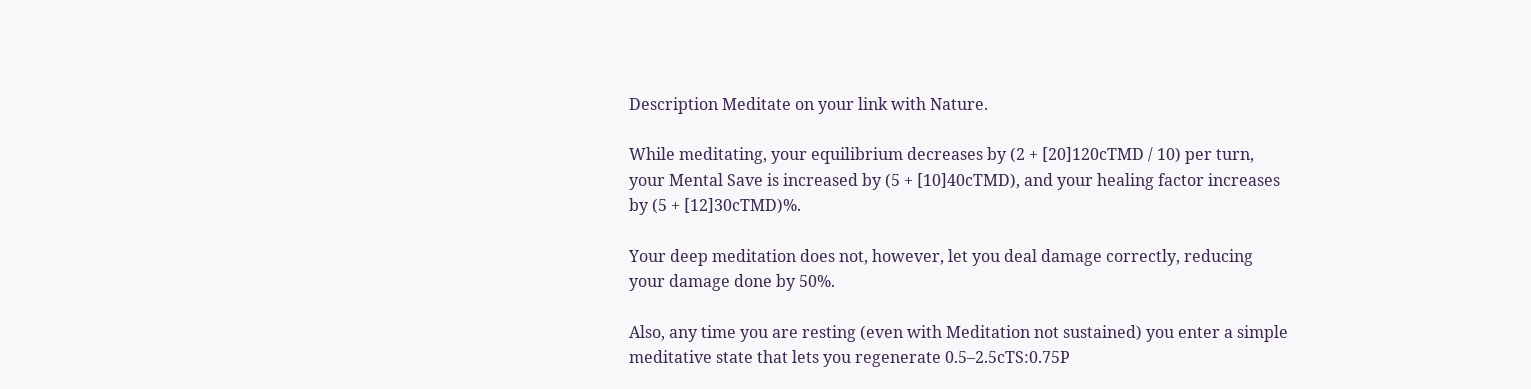Description Meditate on your link with Nature.

While meditating, your equilibrium decreases by (2 + [20]120cTMD / 10) per turn, your Mental Save is increased by (5 + [10]40cTMD), and your healing factor increases by (5 + [12]30cTMD)%.

Your deep meditation does not, however, let you deal damage correctly, reducing your damage done by 50%.

Also, any time you are resting (even with Meditation not sustained) you enter a simple meditative state that lets you regenerate 0.5–2.5cTS:0.75P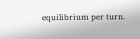equilibrium per turn.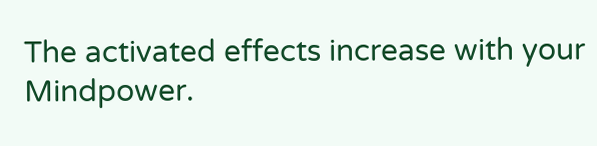The activated effects increase with your Mindpower.